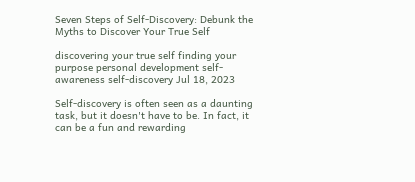Seven Steps of Self-Discovery: Debunk the Myths to Discover Your True Self

discovering your true self finding your purpose personal development self-awareness self-discovery Jul 18, 2023

Self-discovery is often seen as a daunting task, but it doesn't have to be. In fact, it can be a fun and rewarding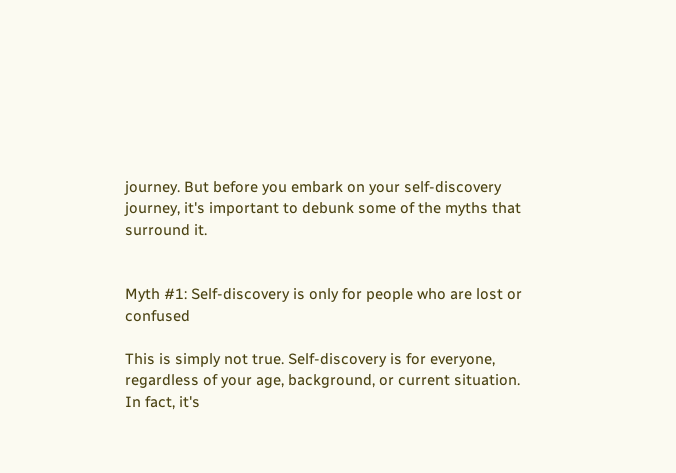journey. But before you embark on your self-discovery journey, it's important to debunk some of the myths that surround it.


Myth #1: Self-discovery is only for people who are lost or confused

This is simply not true. Self-discovery is for everyone, regardless of your age, background, or current situation. In fact, it's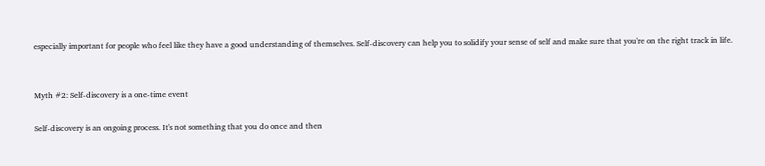especially important for people who feel like they have a good understanding of themselves. Self-discovery can help you to solidify your sense of self and make sure that you're on the right track in life.


Myth #2: Self-discovery is a one-time event

Self-discovery is an ongoing process. It's not something that you do once and then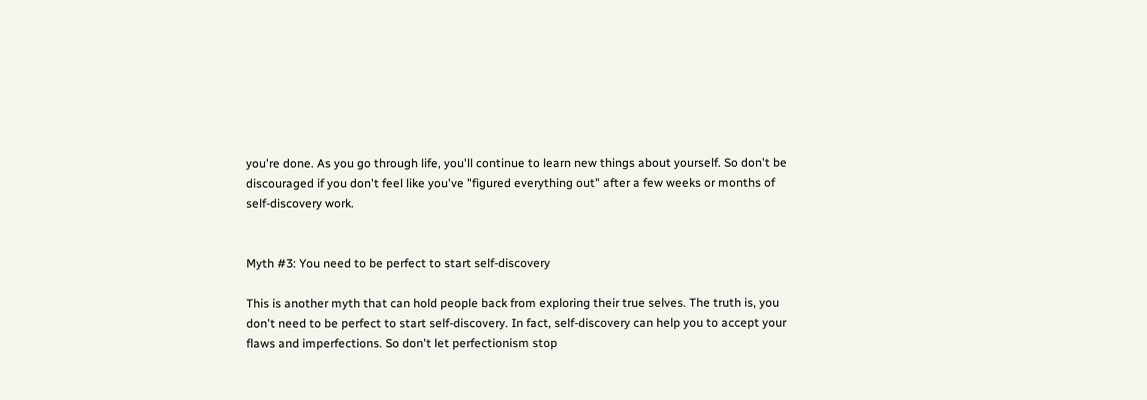you're done. As you go through life, you'll continue to learn new things about yourself. So don't be discouraged if you don't feel like you've "figured everything out" after a few weeks or months of self-discovery work.


Myth #3: You need to be perfect to start self-discovery

This is another myth that can hold people back from exploring their true selves. The truth is, you don't need to be perfect to start self-discovery. In fact, self-discovery can help you to accept your flaws and imperfections. So don't let perfectionism stop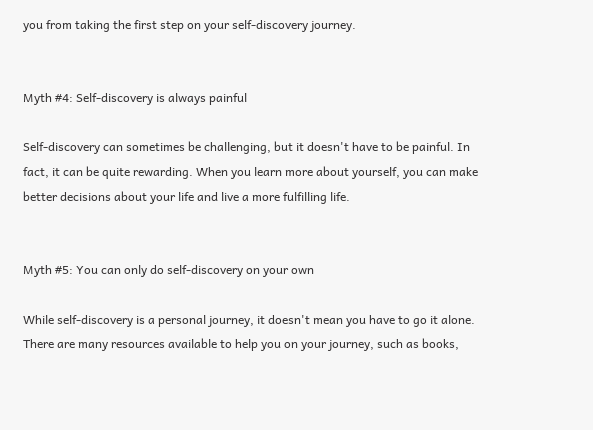you from taking the first step on your self-discovery journey.


Myth #4: Self-discovery is always painful

Self-discovery can sometimes be challenging, but it doesn't have to be painful. In fact, it can be quite rewarding. When you learn more about yourself, you can make better decisions about your life and live a more fulfilling life.


Myth #5: You can only do self-discovery on your own

While self-discovery is a personal journey, it doesn't mean you have to go it alone. There are many resources available to help you on your journey, such as books,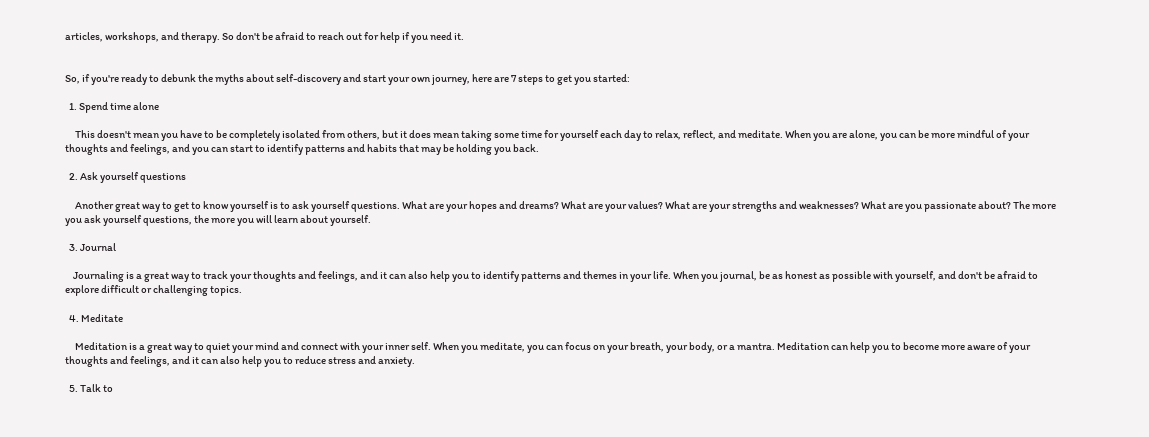articles, workshops, and therapy. So don't be afraid to reach out for help if you need it.


So, if you're ready to debunk the myths about self-discovery and start your own journey, here are 7 steps to get you started:

  1. Spend time alone

     This doesn't mean you have to be completely isolated from others, but it does mean taking some time for yourself each day to relax, reflect, and meditate. When you are alone, you can be more mindful of your thoughts and feelings, and you can start to identify patterns and habits that may be holding you back.

  2. Ask yourself questions

     Another great way to get to know yourself is to ask yourself questions. What are your hopes and dreams? What are your values? What are your strengths and weaknesses? What are you passionate about? The more you ask yourself questions, the more you will learn about yourself.

  3. Journal

    Journaling is a great way to track your thoughts and feelings, and it can also help you to identify patterns and themes in your life. When you journal, be as honest as possible with yourself, and don't be afraid to explore difficult or challenging topics.

  4. Meditate

     Meditation is a great way to quiet your mind and connect with your inner self. When you meditate, you can focus on your breath, your body, or a mantra. Meditation can help you to become more aware of your thoughts and feelings, and it can also help you to reduce stress and anxiety.

  5. Talk to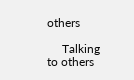others

     Talking to others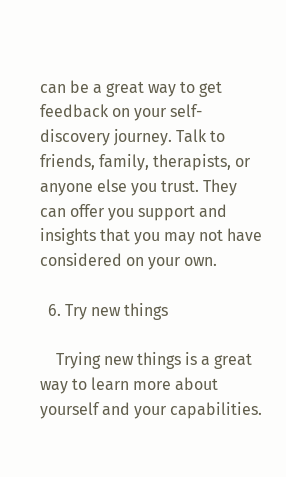can be a great way to get feedback on your self-discovery journey. Talk to friends, family, therapists, or anyone else you trust. They can offer you support and insights that you may not have considered on your own.

  6. Try new things

    Trying new things is a great way to learn more about yourself and your capabilities.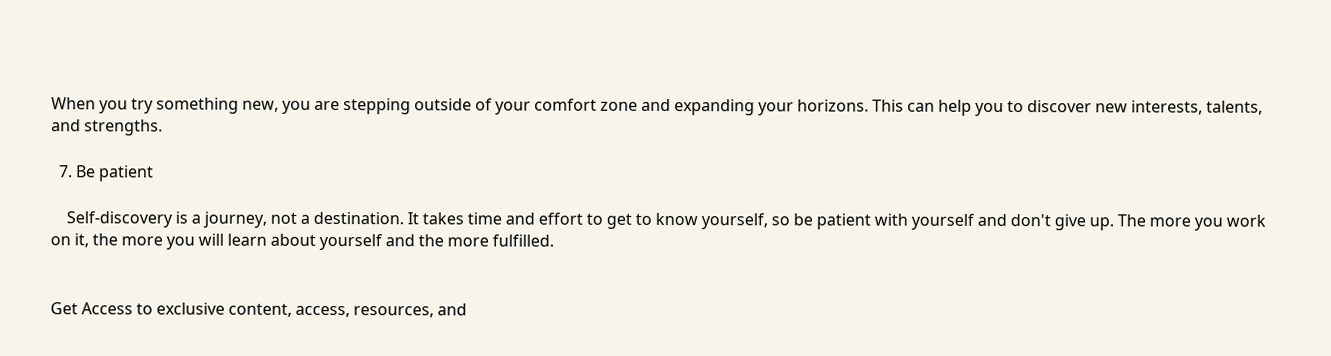When you try something new, you are stepping outside of your comfort zone and expanding your horizons. This can help you to discover new interests, talents, and strengths.

  7. Be patient

    Self-discovery is a journey, not a destination. It takes time and effort to get to know yourself, so be patient with yourself and don't give up. The more you work on it, the more you will learn about yourself and the more fulfilled.


Get Access to exclusive content, access, resources, and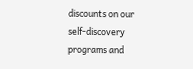discounts on our self-discovery programs and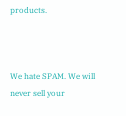products.



We hate SPAM. We will never sell your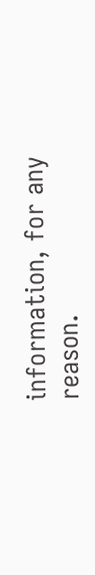information, for any reason.